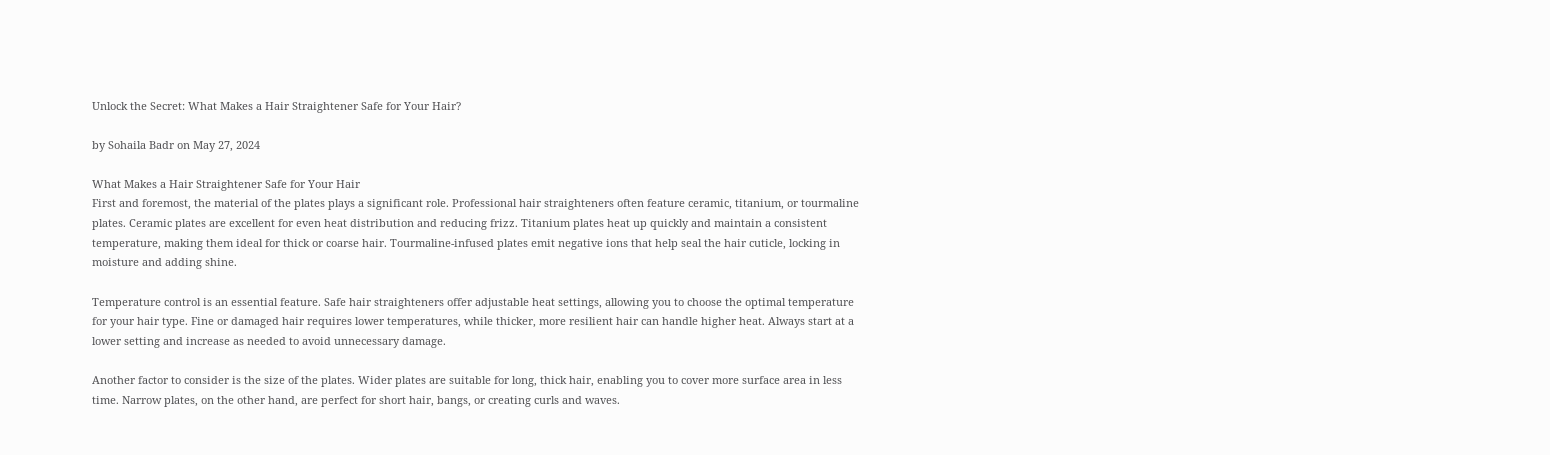Unlock the Secret: What Makes a Hair Straightener Safe for Your Hair?

by Sohaila Badr on May 27, 2024

What Makes a Hair Straightener Safe for Your Hair
First and foremost, the material of the plates plays a significant role. Professional hair straighteners often feature ceramic, titanium, or tourmaline plates. Ceramic plates are excellent for even heat distribution and reducing frizz. Titanium plates heat up quickly and maintain a consistent temperature, making them ideal for thick or coarse hair. Tourmaline-infused plates emit negative ions that help seal the hair cuticle, locking in moisture and adding shine.

Temperature control is an essential feature. Safe hair straighteners offer adjustable heat settings, allowing you to choose the optimal temperature for your hair type. Fine or damaged hair requires lower temperatures, while thicker, more resilient hair can handle higher heat. Always start at a lower setting and increase as needed to avoid unnecessary damage.

Another factor to consider is the size of the plates. Wider plates are suitable for long, thick hair, enabling you to cover more surface area in less time. Narrow plates, on the other hand, are perfect for short hair, bangs, or creating curls and waves.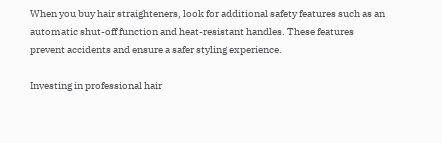When you buy hair straighteners, look for additional safety features such as an automatic shut-off function and heat-resistant handles. These features prevent accidents and ensure a safer styling experience.

Investing in professional hair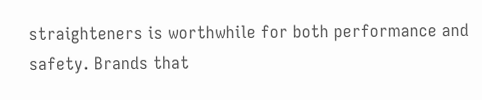straighteners is worthwhile for both performance and safety. Brands that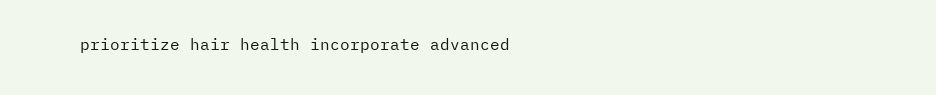prioritize hair health incorporate advanced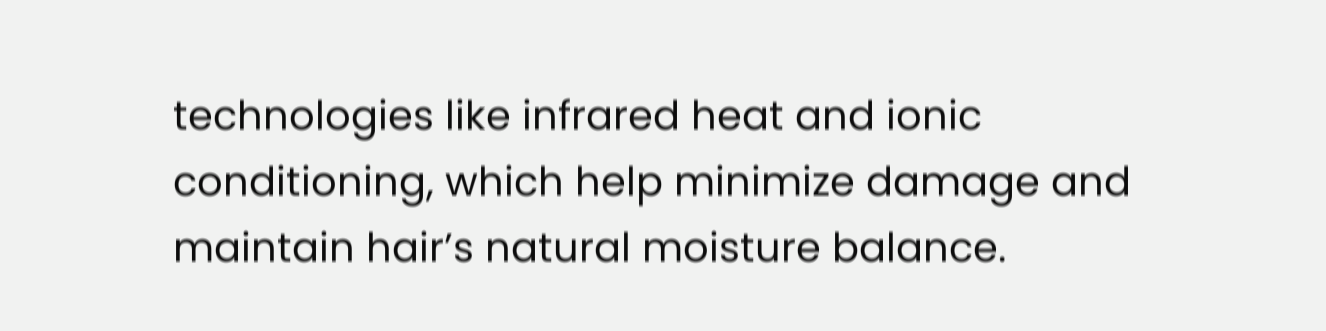technologies like infrared heat and ionic conditioning, which help minimize damage and maintain hair’s natural moisture balance.